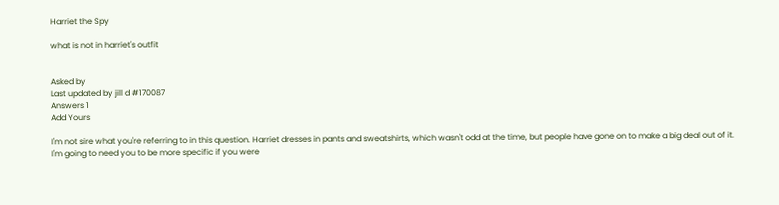Harriet the Spy

what is not in harriet's outfit


Asked by
Last updated by jill d #170087
Answers 1
Add Yours

I'm not sire what you're referring to in this question. Harriet dresses in pants and sweatshirts, which wasn't odd at the time, but people have gone on to make a big deal out of it. I'm going to need you to be more specific if you were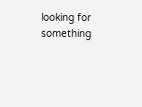looking for something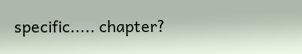specific..... chapter?